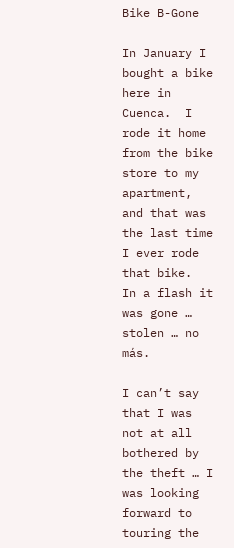Bike B-Gone

In January I bought a bike here in Cuenca.  I rode it home from the bike store to my apartment, and that was the last time I ever rode that bike.  In a flash it was gone … stolen … no más.

I can’t say that I was not at all bothered by the theft … I was looking forward to touring the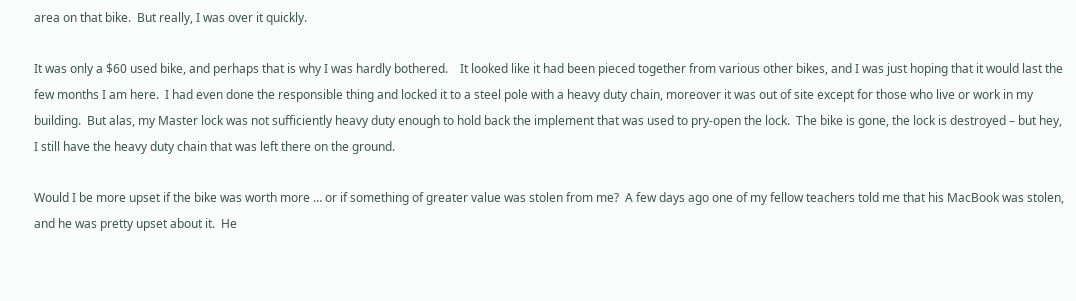area on that bike.  But really, I was over it quickly.

It was only a $60 used bike, and perhaps that is why I was hardly bothered.    It looked like it had been pieced together from various other bikes, and I was just hoping that it would last the few months I am here.  I had even done the responsible thing and locked it to a steel pole with a heavy duty chain, moreover it was out of site except for those who live or work in my building.  But alas, my Master lock was not sufficiently heavy duty enough to hold back the implement that was used to pry-open the lock.  The bike is gone, the lock is destroyed – but hey, I still have the heavy duty chain that was left there on the ground.

Would I be more upset if the bike was worth more … or if something of greater value was stolen from me?  A few days ago one of my fellow teachers told me that his MacBook was stolen, and he was pretty upset about it.  He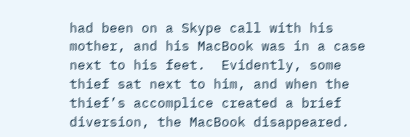had been on a Skype call with his mother, and his MacBook was in a case next to his feet.  Evidently, some thief sat next to him, and when the thief’s accomplice created a brief diversion, the MacBook disappeared.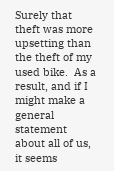Surely that theft was more upsetting than the theft of my used bike.  As a result, and if I might make a general statement about all of us, it seems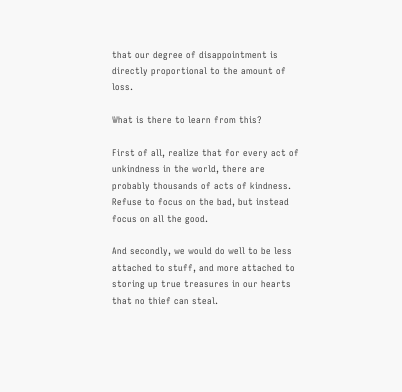that our degree of disappointment is directly proportional to the amount of loss.

What is there to learn from this?

First of all, realize that for every act of unkindness in the world, there are probably thousands of acts of kindness.  Refuse to focus on the bad, but instead focus on all the good.

And secondly, we would do well to be less attached to stuff, and more attached to storing up true treasures in our hearts that no thief can steal.